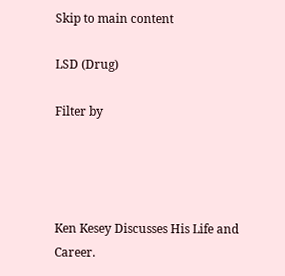Skip to main content

LSD (Drug)

Filter by




Ken Kesey Discusses His Life and Career.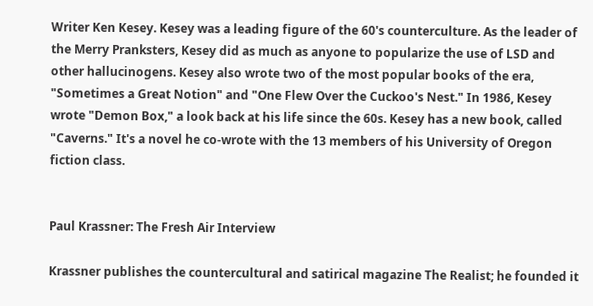Writer Ken Kesey. Kesey was a leading figure of the 60's counterculture. As the leader of the Merry Pranksters, Kesey did as much as anyone to popularize the use of LSD and other hallucinogens. Kesey also wrote two of the most popular books of the era, "Sometimes a Great Notion" and "One Flew Over the Cuckoo's Nest." In 1986, Kesey wrote "Demon Box," a look back at his life since the 60s. Kesey has a new book, called "Caverns." It's a novel he co-wrote with the 13 members of his University of Oregon fiction class.


Paul Krassner: The Fresh Air Interview

Krassner publishes the countercultural and satirical magazine The Realist; he founded it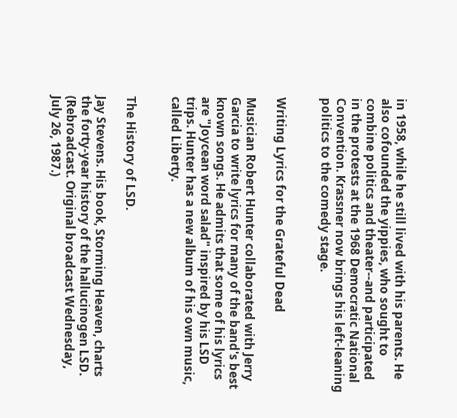in 1958, while he still lived with his parents. He also cofounded the yippies, who sought to combine politics and theater--and participated in the protests at the 1968 Democratic National Convention. Krassner now brings his left-leaning politics to the comedy stage.


Writing Lyrics for the Grateful Dead

Musician Robert Hunter collaborated with Jerry Garcia to write lyrics for many of the band's best known songs. He admits that some of his lyrics are "Joycean word salad" inspired by his LSD trips. Hunter has a new album of his own music, called Liberty.


The History of LSD.

Jay Stevens. His book, Storming Heaven, charts the forty-year history of the hallucinogen LSD. (Rebroadcast. Original broadcast Wednesday, July 26, 1987.)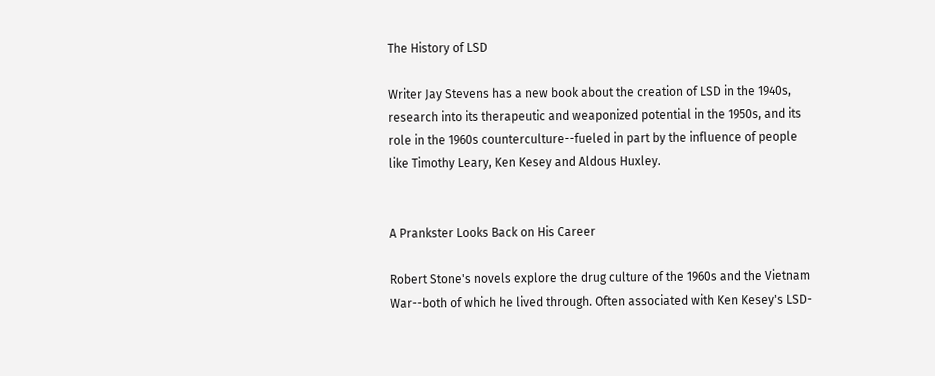The History of LSD

Writer Jay Stevens has a new book about the creation of LSD in the 1940s, research into its therapeutic and weaponized potential in the 1950s, and its role in the 1960s counterculture--fueled in part by the influence of people like Timothy Leary, Ken Kesey and Aldous Huxley.


A Prankster Looks Back on His Career

Robert Stone's novels explore the drug culture of the 1960s and the Vietnam War--both of which he lived through. Often associated with Ken Kesey's LSD-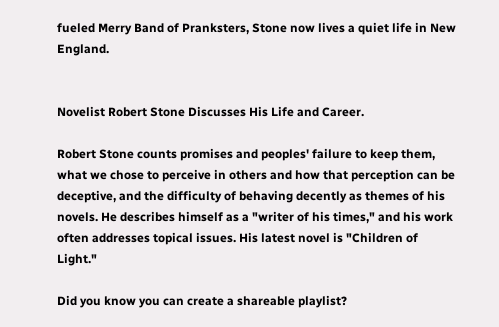fueled Merry Band of Pranksters, Stone now lives a quiet life in New England.


Novelist Robert Stone Discusses His Life and Career.

Robert Stone counts promises and peoples' failure to keep them, what we chose to perceive in others and how that perception can be deceptive, and the difficulty of behaving decently as themes of his novels. He describes himself as a "writer of his times," and his work often addresses topical issues. His latest novel is "Children of Light."

Did you know you can create a shareable playlist?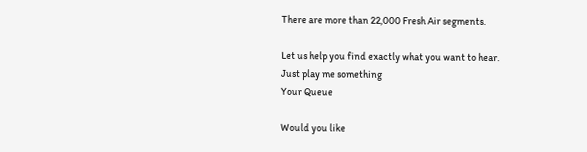There are more than 22,000 Fresh Air segments.

Let us help you find exactly what you want to hear.
Just play me something
Your Queue

Would you like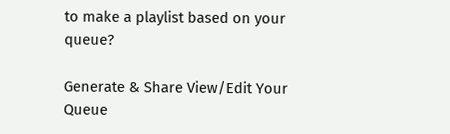to make a playlist based on your queue?

Generate & Share View/Edit Your Queue